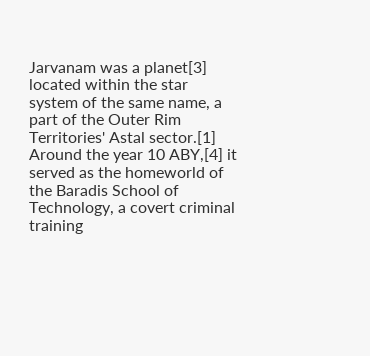Jarvanam was a planet[3] located within the star system of the same name, a part of the Outer Rim Territories' Astal sector.[1] Around the year 10 ABY,[4] it served as the homeworld of the Baradis School of Technology, a covert criminal training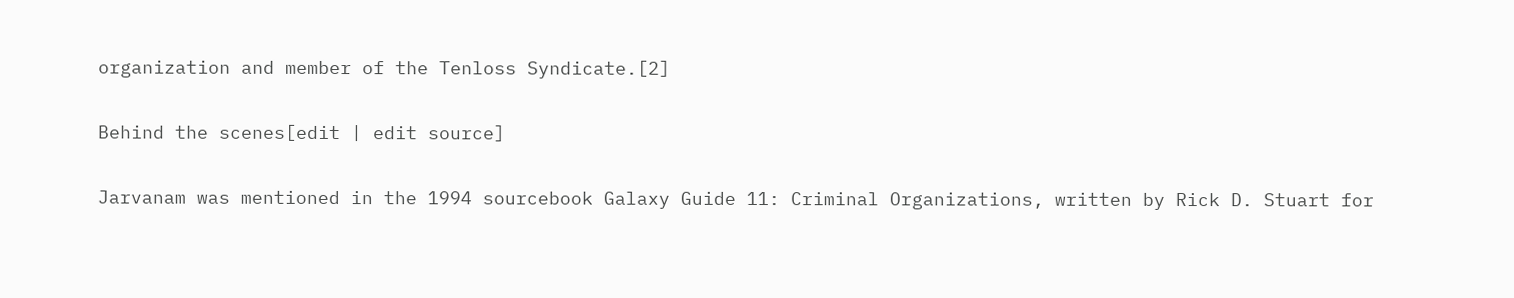organization and member of the Tenloss Syndicate.[2]

Behind the scenes[edit | edit source]

Jarvanam was mentioned in the 1994 sourcebook Galaxy Guide 11: Criminal Organizations, written by Rick D. Stuart for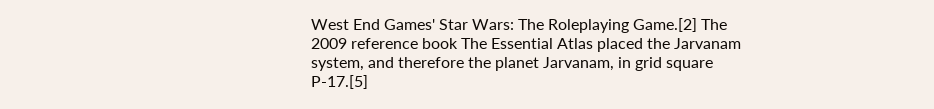West End Games' Star Wars: The Roleplaying Game.[2] The 2009 reference book The Essential Atlas placed the Jarvanam system, and therefore the planet Jarvanam, in grid square P-17.[5]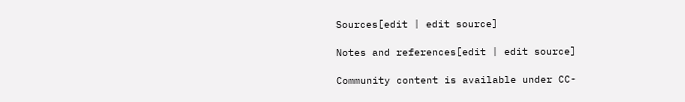Sources[edit | edit source]

Notes and references[edit | edit source]

Community content is available under CC-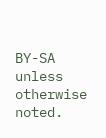BY-SA unless otherwise noted.